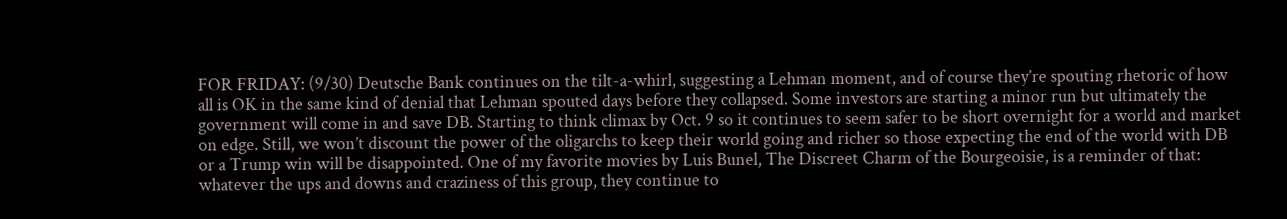FOR FRIDAY: (9/30) Deutsche Bank continues on the tilt-a-whirl, suggesting a Lehman moment, and of course they’re spouting rhetoric of how all is OK in the same kind of denial that Lehman spouted days before they collapsed. Some investors are starting a minor run but ultimately the government will come in and save DB. Starting to think climax by Oct. 9 so it continues to seem safer to be short overnight for a world and market on edge. Still, we won’t discount the power of the oligarchs to keep their world going and richer so those expecting the end of the world with DB or a Trump win will be disappointed. One of my favorite movies by Luis Bunel, The Discreet Charm of the Bourgeoisie, is a reminder of that: whatever the ups and downs and craziness of this group, they continue to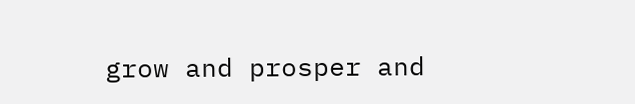grow and prosper and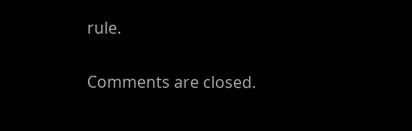rule.

Comments are closed.